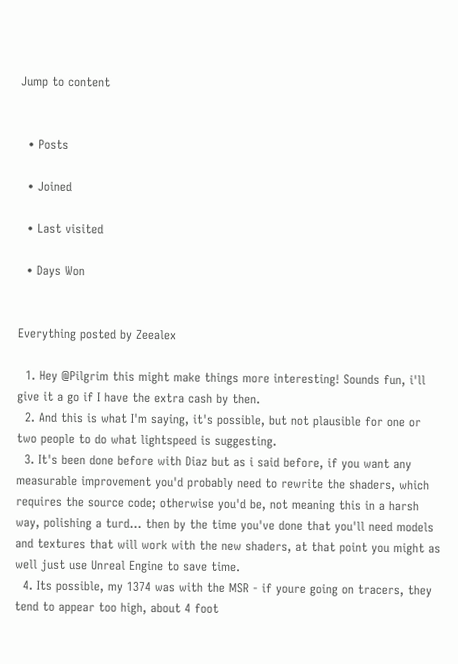Jump to content


  • Posts

  • Joined

  • Last visited

  • Days Won


Everything posted by Zeealex

  1. Hey @Pilgrim this might make things more interesting! Sounds fun, i'll give it a go if I have the extra cash by then.
  2. And this is what I'm saying, it's possible, but not plausible for one or two people to do what lightspeed is suggesting.
  3. It's been done before with Diaz but as i said before, if you want any measurable improvement you'd probably need to rewrite the shaders, which requires the source code; otherwise you'd be, not meaning this in a harsh way, polishing a turd... then by the time you've done that you'll need models and textures that will work with the new shaders, at that point you might as well just use Unreal Engine to save time.
  4. Its possible, my 1374 was with the MSR - if youre going on tracers, they tend to appear too high, about 4 foot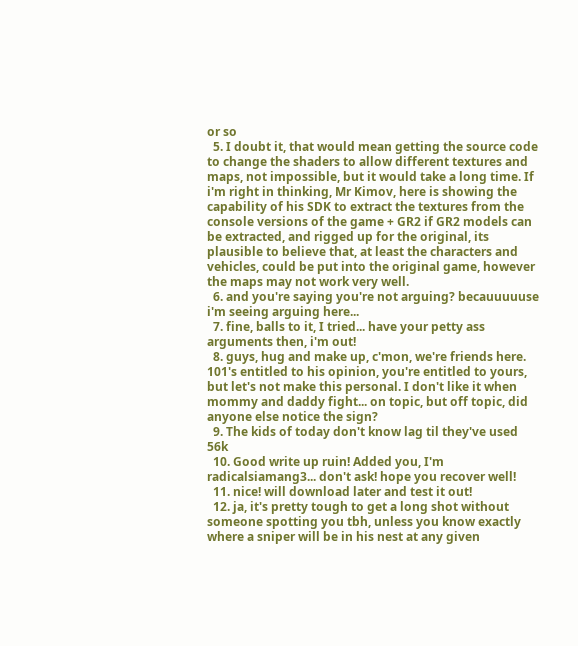or so
  5. I doubt it, that would mean getting the source code to change the shaders to allow different textures and maps, not impossible, but it would take a long time. If i'm right in thinking, Mr Kimov, here is showing the capability of his SDK to extract the textures from the console versions of the game + GR2 if GR2 models can be extracted, and rigged up for the original, its plausible to believe that, at least the characters and vehicles, could be put into the original game, however the maps may not work very well.
  6. and you're saying you're not arguing? becauuuuuse i'm seeing arguing here...
  7. fine, balls to it, I tried... have your petty ass arguments then, i'm out!
  8. guys, hug and make up, c'mon, we're friends here. 101's entitled to his opinion, you're entitled to yours, but let's not make this personal. I don't like it when mommy and daddy fight... on topic, but off topic, did anyone else notice the sign?
  9. The kids of today don't know lag til they've used 56k
  10. Good write up ruin! Added you, I'm radicalsiamang3... don't ask! hope you recover well!
  11. nice! will download later and test it out!
  12. ja, it's pretty tough to get a long shot without someone spotting you tbh, unless you know exactly where a sniper will be in his nest at any given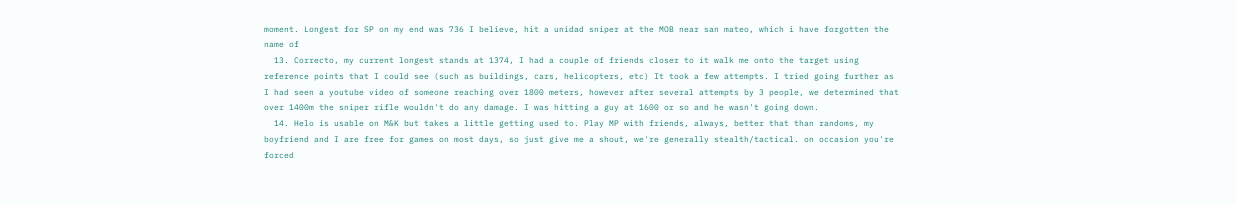moment. Longest for SP on my end was 736 I believe, hit a unidad sniper at the MOB near san mateo, which i have forgotten the name of
  13. Correcto, my current longest stands at 1374, I had a couple of friends closer to it walk me onto the target using reference points that I could see (such as buildings, cars, helicopters, etc) It took a few attempts. I tried going further as I had seen a youtube video of someone reaching over 1800 meters, however after several attempts by 3 people, we determined that over 1400m the sniper rifle wouldn't do any damage. I was hitting a guy at 1600 or so and he wasn't going down.
  14. Helo is usable on M&K but takes a little getting used to. Play MP with friends, always, better that than randoms, my boyfriend and I are free for games on most days, so just give me a shout, we're generally stealth/tactical. on occasion you're forced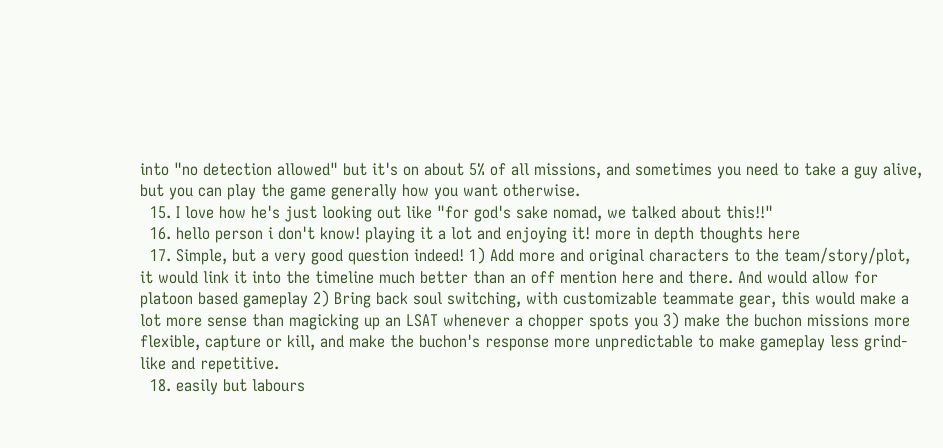into "no detection allowed" but it's on about 5% of all missions, and sometimes you need to take a guy alive, but you can play the game generally how you want otherwise.
  15. I love how he's just looking out like "for god's sake nomad, we talked about this!!"
  16. hello person i don't know! playing it a lot and enjoying it! more in depth thoughts here
  17. Simple, but a very good question indeed! 1) Add more and original characters to the team/story/plot, it would link it into the timeline much better than an off mention here and there. And would allow for platoon based gameplay 2) Bring back soul switching, with customizable teammate gear, this would make a lot more sense than magicking up an LSAT whenever a chopper spots you 3) make the buchon missions more flexible, capture or kill, and make the buchon's response more unpredictable to make gameplay less grind-like and repetitive.
  18. easily but labours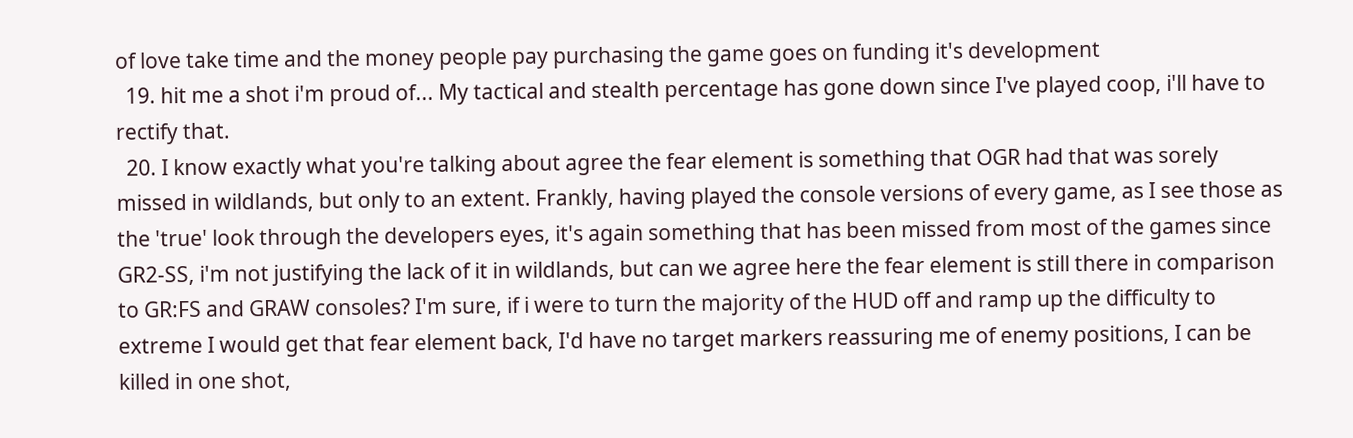of love take time and the money people pay purchasing the game goes on funding it's development
  19. hit me a shot i'm proud of... My tactical and stealth percentage has gone down since I've played coop, i'll have to rectify that.
  20. I know exactly what you're talking about agree the fear element is something that OGR had that was sorely missed in wildlands, but only to an extent. Frankly, having played the console versions of every game, as I see those as the 'true' look through the developers eyes, it's again something that has been missed from most of the games since GR2-SS, i'm not justifying the lack of it in wildlands, but can we agree here the fear element is still there in comparison to GR:FS and GRAW consoles? I'm sure, if i were to turn the majority of the HUD off and ramp up the difficulty to extreme I would get that fear element back, I'd have no target markers reassuring me of enemy positions, I can be killed in one shot,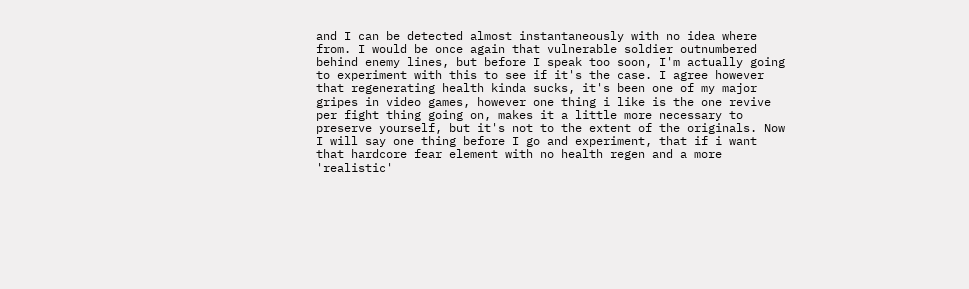and I can be detected almost instantaneously with no idea where from. I would be once again that vulnerable soldier outnumbered behind enemy lines, but before I speak too soon, I'm actually going to experiment with this to see if it's the case. I agree however that regenerating health kinda sucks, it's been one of my major gripes in video games, however one thing i like is the one revive per fight thing going on, makes it a little more necessary to preserve yourself, but it's not to the extent of the originals. Now I will say one thing before I go and experiment, that if i want that hardcore fear element with no health regen and a more 'realistic'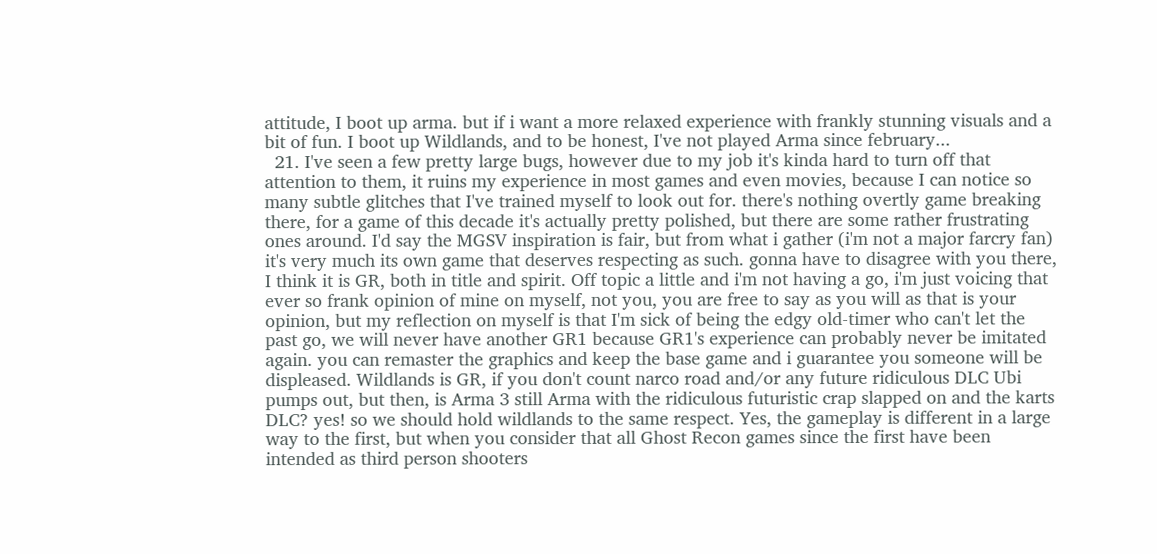attitude, I boot up arma. but if i want a more relaxed experience with frankly stunning visuals and a bit of fun. I boot up Wildlands, and to be honest, I've not played Arma since february...
  21. I've seen a few pretty large bugs, however due to my job it's kinda hard to turn off that attention to them, it ruins my experience in most games and even movies, because I can notice so many subtle glitches that I've trained myself to look out for. there's nothing overtly game breaking there, for a game of this decade it's actually pretty polished, but there are some rather frustrating ones around. I'd say the MGSV inspiration is fair, but from what i gather (i'm not a major farcry fan) it's very much its own game that deserves respecting as such. gonna have to disagree with you there, I think it is GR, both in title and spirit. Off topic a little and i'm not having a go, i'm just voicing that ever so frank opinion of mine on myself, not you, you are free to say as you will as that is your opinion, but my reflection on myself is that I'm sick of being the edgy old-timer who can't let the past go, we will never have another GR1 because GR1's experience can probably never be imitated again. you can remaster the graphics and keep the base game and i guarantee you someone will be displeased. Wildlands is GR, if you don't count narco road and/or any future ridiculous DLC Ubi pumps out, but then, is Arma 3 still Arma with the ridiculous futuristic crap slapped on and the karts DLC? yes! so we should hold wildlands to the same respect. Yes, the gameplay is different in a large way to the first, but when you consider that all Ghost Recon games since the first have been intended as third person shooters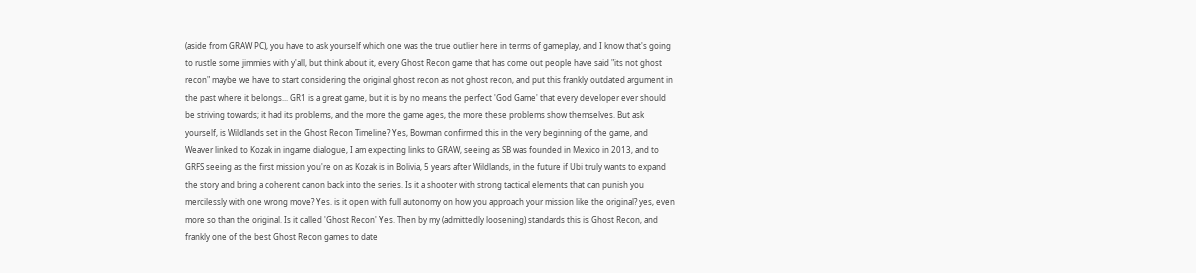(aside from GRAW PC), you have to ask yourself which one was the true outlier here in terms of gameplay, and I know that's going to rustle some jimmies with y'all, but think about it, every Ghost Recon game that has come out people have said "its not ghost recon" maybe we have to start considering the original ghost recon as not ghost recon, and put this frankly outdated argument in the past where it belongs... GR1 is a great game, but it is by no means the perfect 'God Game' that every developer ever should be striving towards; it had its problems, and the more the game ages, the more these problems show themselves. But ask yourself, is Wildlands set in the Ghost Recon Timeline? Yes, Bowman confirmed this in the very beginning of the game, and Weaver linked to Kozak in ingame dialogue, I am expecting links to GRAW, seeing as SB was founded in Mexico in 2013, and to GRFS seeing as the first mission you're on as Kozak is in Bolivia, 5 years after Wildlands, in the future if Ubi truly wants to expand the story and bring a coherent canon back into the series. Is it a shooter with strong tactical elements that can punish you mercilessly with one wrong move? Yes. is it open with full autonomy on how you approach your mission like the original? yes, even more so than the original. Is it called 'Ghost Recon' Yes. Then by my (admittedly loosening) standards this is Ghost Recon, and frankly one of the best Ghost Recon games to date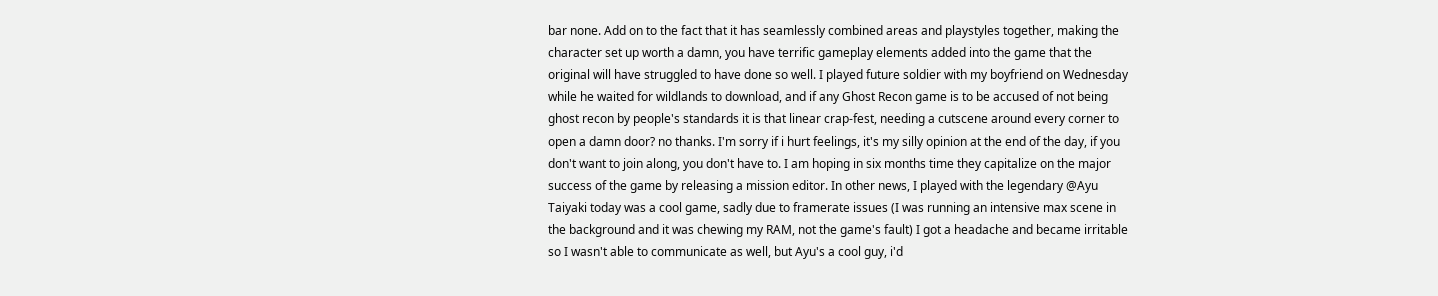bar none. Add on to the fact that it has seamlessly combined areas and playstyles together, making the character set up worth a damn, you have terrific gameplay elements added into the game that the original will have struggled to have done so well. I played future soldier with my boyfriend on Wednesday while he waited for wildlands to download, and if any Ghost Recon game is to be accused of not being ghost recon by people's standards it is that linear crap-fest, needing a cutscene around every corner to open a damn door? no thanks. I'm sorry if i hurt feelings, it's my silly opinion at the end of the day, if you don't want to join along, you don't have to. I am hoping in six months time they capitalize on the major success of the game by releasing a mission editor. In other news, I played with the legendary @Ayu Taiyaki today was a cool game, sadly due to framerate issues (I was running an intensive max scene in the background and it was chewing my RAM, not the game's fault) I got a headache and became irritable so I wasn't able to communicate as well, but Ayu's a cool guy, i'd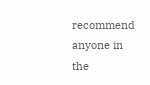recommend anyone in the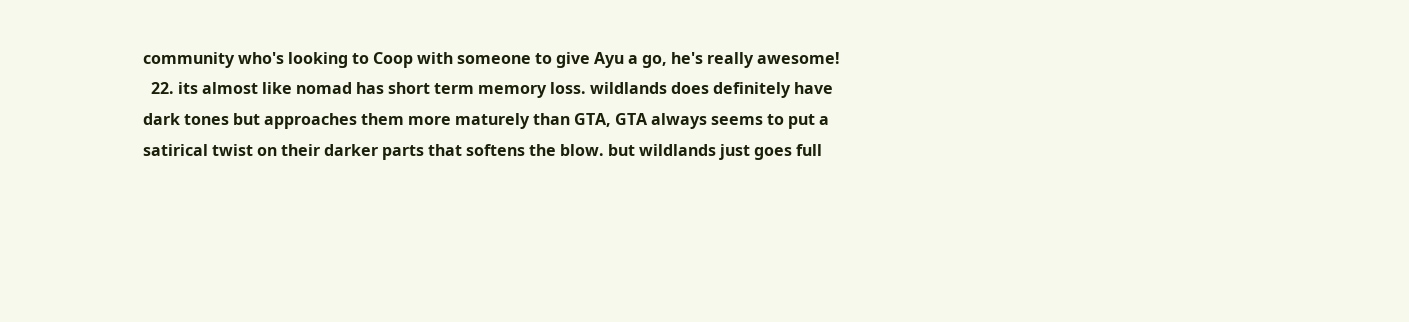community who's looking to Coop with someone to give Ayu a go, he's really awesome!
  22. its almost like nomad has short term memory loss. wildlands does definitely have dark tones but approaches them more maturely than GTA, GTA always seems to put a satirical twist on their darker parts that softens the blow. but wildlands just goes full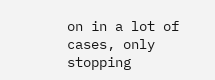on in a lot of cases, only stopping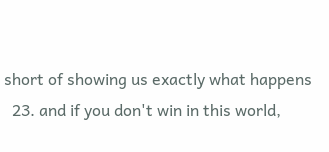short of showing us exactly what happens
  23. and if you don't win in this world,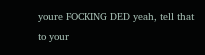youre FOCKING DED yeah, tell that to your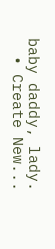baby daddy, lady.
  • Create New...